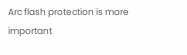Arc flash protection is more important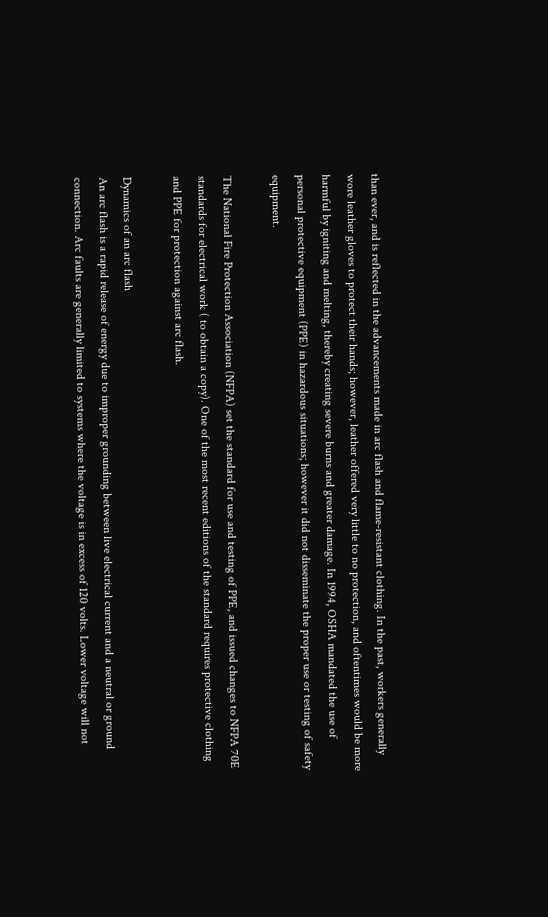than ever, and is reflected in the advancements made in arc flash and flame-resistant clothing. In the past, workers generally wore leather gloves to protect their hands; however, leather offered very little to no protection, and oftentimes would be more harmful by igniting and melting, thereby creating severe burns and greater damage. In 1994, OSHA mandated the use of personal protective equipment (PPE) in hazardous situations; however it did not disseminate the proper use or testing of safety equipment.

The National Fire Protection Association (NFPA) set the standard for use and testing of PPE, and issued changes to NFPA 70E standards for electrical work ( to obtain a copy). One of the most recent editions of the standard requires protective clothing and PPE for protection against arc flash.

Dynamics of an arc flash
An arc flash is a rapid release of energy due to improper grounding between live electrical current and a neutral or ground connection. Arc faults are generally limited to systems where the voltage is in excess of 120 volts. Lower voltage will not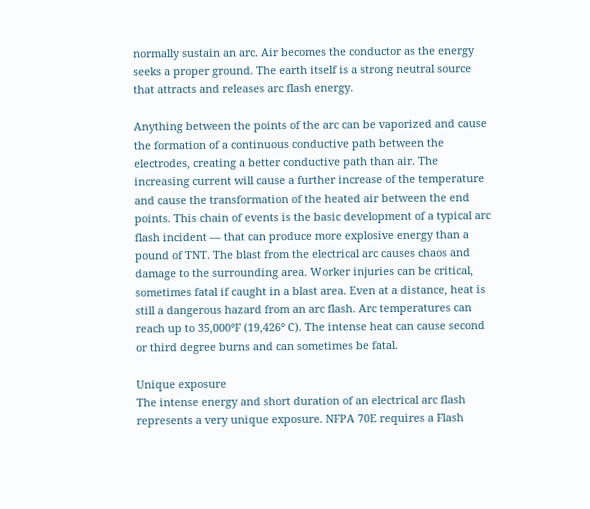normally sustain an arc. Air becomes the conductor as the energy seeks a proper ground. The earth itself is a strong neutral source that attracts and releases arc flash energy.

Anything between the points of the arc can be vaporized and cause the formation of a continuous conductive path between the electrodes, creating a better conductive path than air. The increasing current will cause a further increase of the temperature and cause the transformation of the heated air between the end points. This chain of events is the basic development of a typical arc flash incident — that can produce more explosive energy than a pound of TNT. The blast from the electrical arc causes chaos and damage to the surrounding area. Worker injuries can be critical, sometimes fatal if caught in a blast area. Even at a distance, heat is still a dangerous hazard from an arc flash. Arc temperatures can reach up to 35,000°F (19,426° C). The intense heat can cause second or third degree burns and can sometimes be fatal.

Unique exposure
The intense energy and short duration of an electrical arc flash represents a very unique exposure. NFPA 70E requires a Flash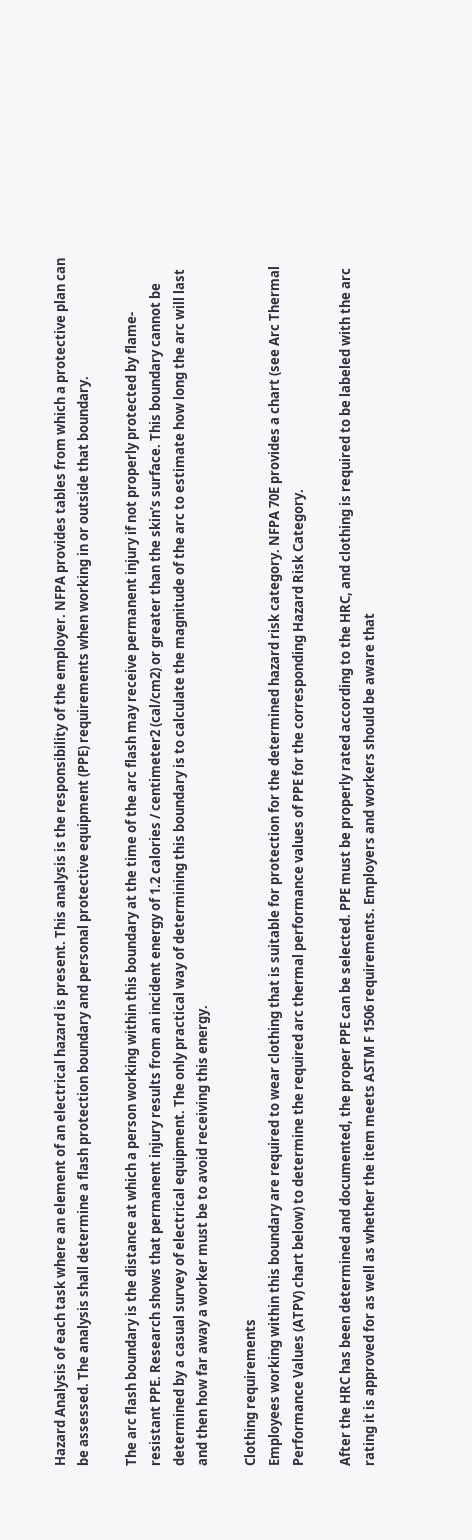Hazard Analysis of each task where an element of an electrical hazard is present. This analysis is the responsibility of the employer. NFPA provides tables from which a protective plan can be assessed. The analysis shall determine a flash protection boundary and personal protective equipment (PPE) requirements when working in or outside that boundary.

The arc flash boundary is the distance at which a person working within this boundary at the time of the arc flash may receive permanent injury if not properly protected by flame-resistant PPE. Research shows that permanent injury results from an incident energy of 1.2 calories / centimeter2 (cal/cm2) or greater than the skin’s surface. This boundary cannot be determined by a casual survey of electrical equipment. The only practical way of determining this boundary is to calculate the magnitude of the arc to estimate how long the arc will last and then how far away a worker must be to avoid receiving this energy.

Clothing requirements
Employees working within this boundary are required to wear clothing that is suitable for protection for the determined hazard risk category. NFPA 70E provides a chart (see Arc Thermal Performance Values (ATPV) chart below) to determine the required arc thermal performance values of PPE for the corresponding Hazard Risk Category.

After the HRC has been determined and documented, the proper PPE can be selected. PPE must be properly rated according to the HRC, and clothing is required to be labeled with the arc rating it is approved for as well as whether the item meets ASTM F 1506 requirements. Employers and workers should be aware that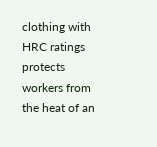clothing with HRC ratings protects workers from the heat of an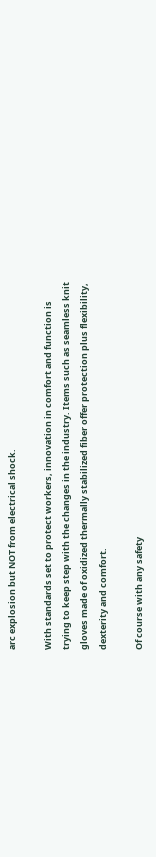arc explosion but NOT from electrical shock.

With standards set to protect workers, innovation in comfort and function is trying to keep step with the changes in the industry. Items such as seamless knit gloves made of oxidized thermally stabilized fiber offer protection plus flexibility, dexterity and comfort.

Of course with any safety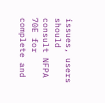issues, users should consult NFPA 70E for complete and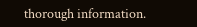thorough information.